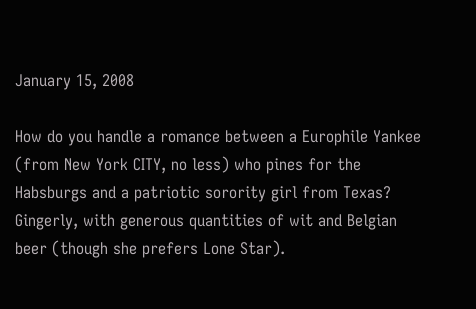January 15, 2008

How do you handle a romance between a Europhile Yankee (from New York CITY, no less) who pines for the Habsburgs and a patriotic sorority girl from Texas? Gingerly, with generous quantities of wit and Belgian beer (though she prefers Lone Star).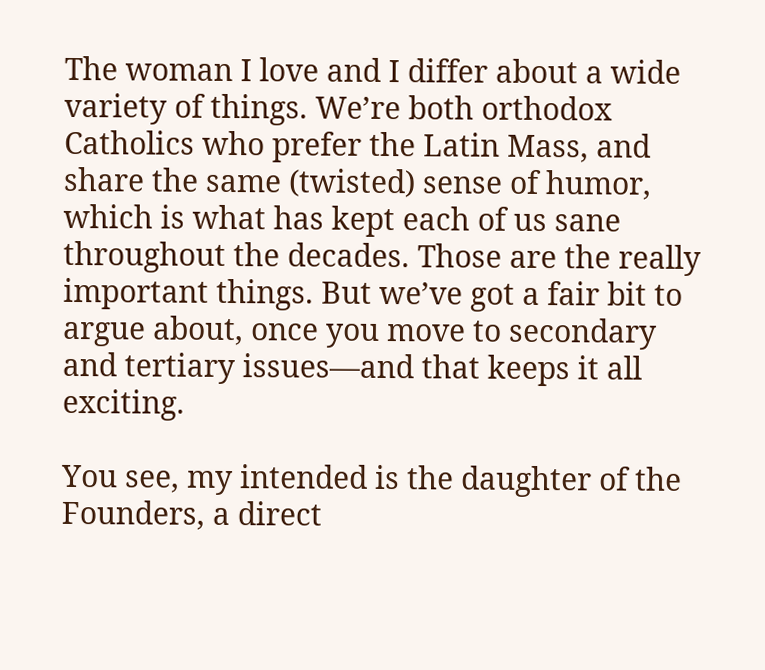The woman I love and I differ about a wide variety of things. We’re both orthodox Catholics who prefer the Latin Mass, and share the same (twisted) sense of humor, which is what has kept each of us sane throughout the decades. Those are the really important things. But we’ve got a fair bit to argue about, once you move to secondary and tertiary issues—and that keeps it all exciting.

You see, my intended is the daughter of the Founders, a direct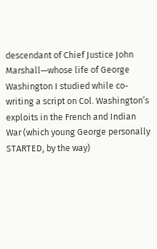descendant of Chief Justice John Marshall—whose life of George Washington I studied while co-writing a script on Col. Washington’s exploits in the French and Indian War (which young George personally STARTED, by the way)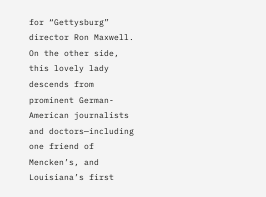for “Gettysburg” director Ron Maxwell. On the other side, this lovely lady descends from prominent German-American journalists and doctors—including one friend of Mencken’s, and Louisiana’s first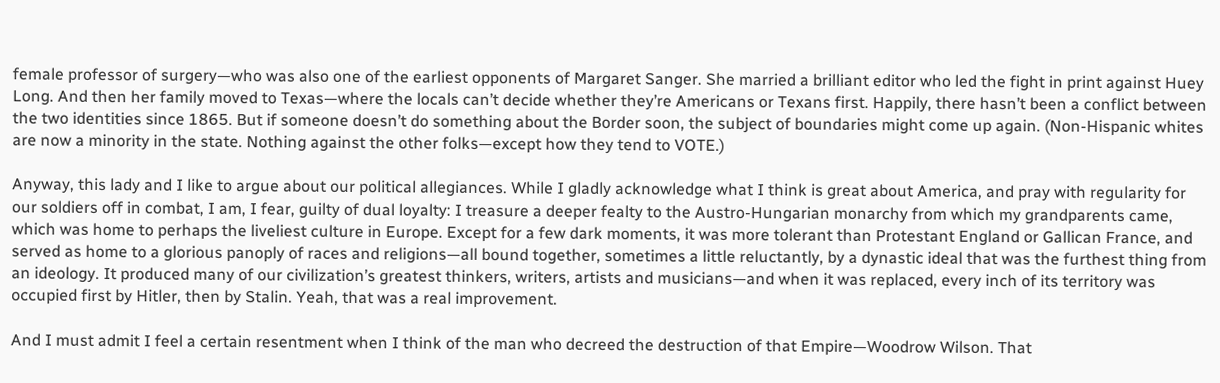female professor of surgery—who was also one of the earliest opponents of Margaret Sanger. She married a brilliant editor who led the fight in print against Huey Long. And then her family moved to Texas—where the locals can’t decide whether they’re Americans or Texans first. Happily, there hasn’t been a conflict between the two identities since 1865. But if someone doesn’t do something about the Border soon, the subject of boundaries might come up again. (Non-Hispanic whites are now a minority in the state. Nothing against the other folks—except how they tend to VOTE.)

Anyway, this lady and I like to argue about our political allegiances. While I gladly acknowledge what I think is great about America, and pray with regularity for our soldiers off in combat, I am, I fear, guilty of dual loyalty: I treasure a deeper fealty to the Austro-Hungarian monarchy from which my grandparents came, which was home to perhaps the liveliest culture in Europe. Except for a few dark moments, it was more tolerant than Protestant England or Gallican France, and served as home to a glorious panoply of races and religions—all bound together, sometimes a little reluctantly, by a dynastic ideal that was the furthest thing from an ideology. It produced many of our civilization’s greatest thinkers, writers, artists and musicians—and when it was replaced, every inch of its territory was occupied first by Hitler, then by Stalin. Yeah, that was a real improvement.

And I must admit I feel a certain resentment when I think of the man who decreed the destruction of that Empire—Woodrow Wilson. That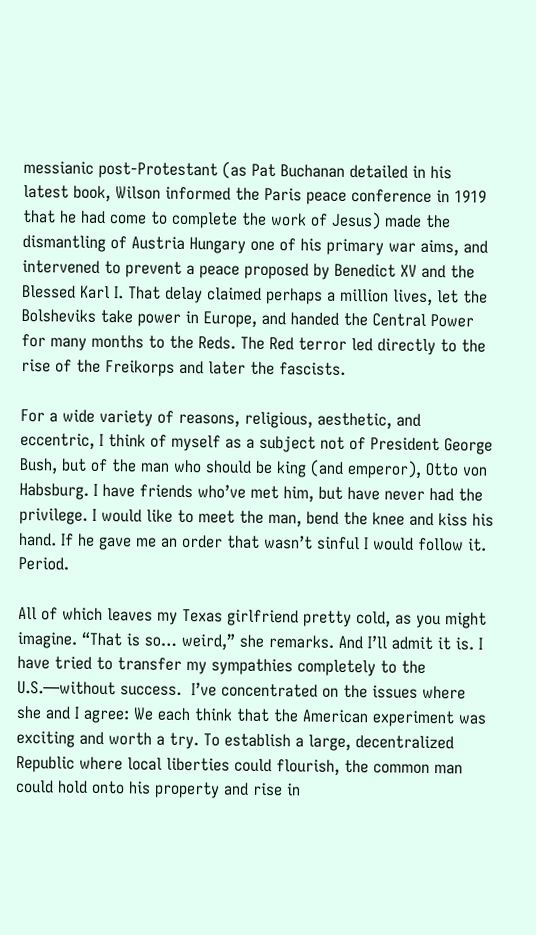messianic post-Protestant (as Pat Buchanan detailed in his latest book, Wilson informed the Paris peace conference in 1919 that he had come to complete the work of Jesus) made the dismantling of Austria Hungary one of his primary war aims, and intervened to prevent a peace proposed by Benedict XV and the Blessed Karl I. That delay claimed perhaps a million lives, let the Bolsheviks take power in Europe, and handed the Central Power for many months to the Reds. The Red terror led directly to the rise of the Freikorps and later the fascists.

For a wide variety of reasons, religious, aesthetic, and eccentric, I think of myself as a subject not of President George Bush, but of the man who should be king (and emperor), Otto von Habsburg. I have friends who’ve met him, but have never had the privilege. I would like to meet the man, bend the knee and kiss his hand. If he gave me an order that wasn’t sinful I would follow it. Period.

All of which leaves my Texas girlfriend pretty cold, as you might imagine. “That is so… weird,” she remarks. And I’ll admit it is. I have tried to transfer my sympathies completely to the U.S.—without success.  I’ve concentrated on the issues where she and I agree: We each think that the American experiment was exciting and worth a try. To establish a large, decentralized Republic where local liberties could flourish, the common man could hold onto his property and rise in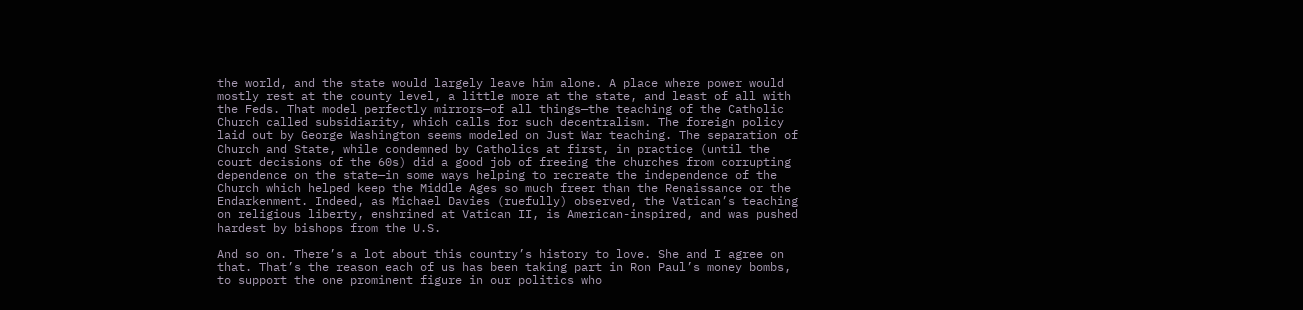the world, and the state would largely leave him alone. A place where power would mostly rest at the county level, a little more at the state, and least of all with the Feds. That model perfectly mirrors—of all things—the teaching of the Catholic Church called subsidiarity, which calls for such decentralism. The foreign policy laid out by George Washington seems modeled on Just War teaching. The separation of Church and State, while condemned by Catholics at first, in practice (until the court decisions of the 60s) did a good job of freeing the churches from corrupting dependence on the state—in some ways helping to recreate the independence of the Church which helped keep the Middle Ages so much freer than the Renaissance or the Endarkenment. Indeed, as Michael Davies (ruefully) observed, the Vatican’s teaching on religious liberty, enshrined at Vatican II, is American-inspired, and was pushed hardest by bishops from the U.S.

And so on. There’s a lot about this country’s history to love. She and I agree on that. That’s the reason each of us has been taking part in Ron Paul’s money bombs, to support the one prominent figure in our politics who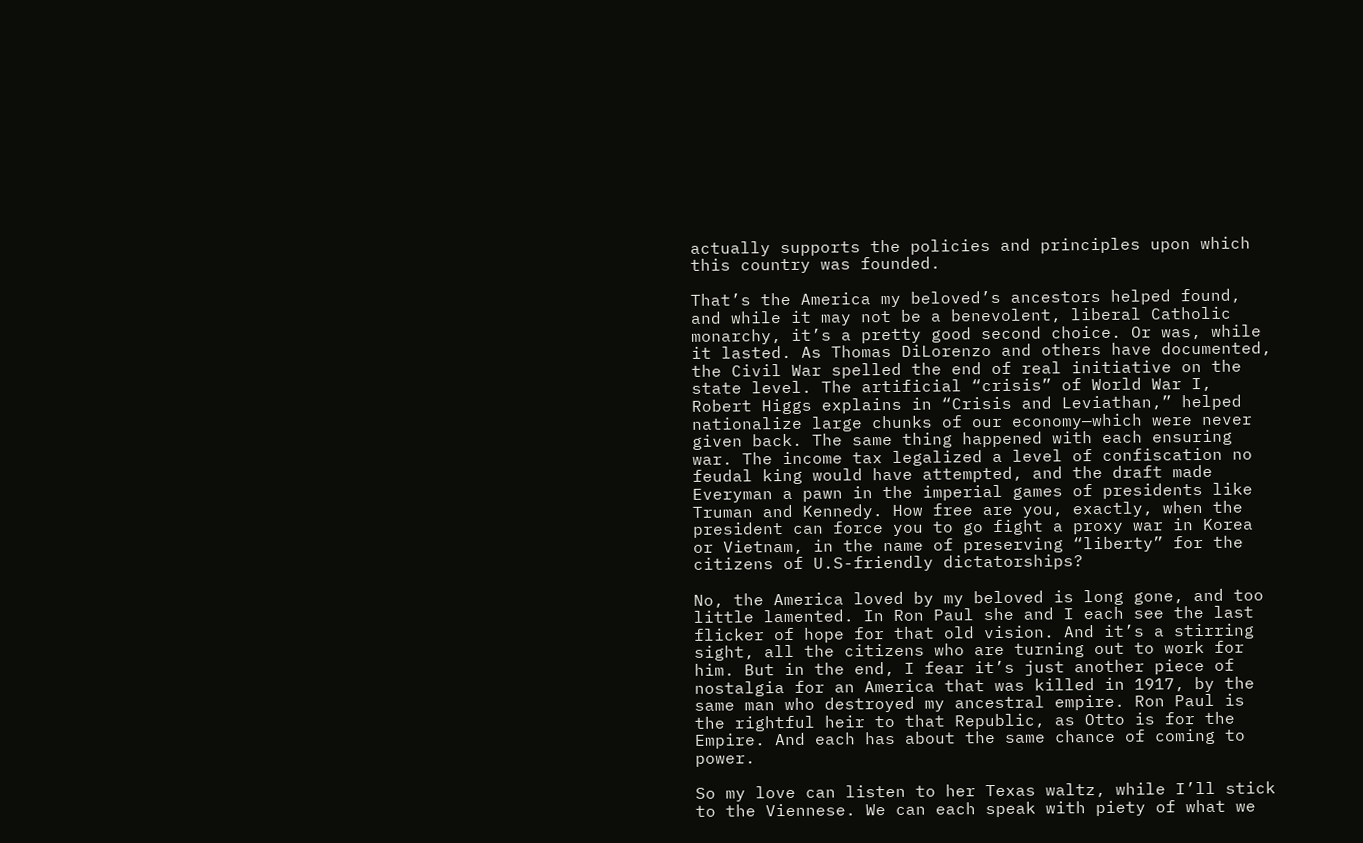actually supports the policies and principles upon which this country was founded.

That’s the America my beloved’s ancestors helped found, and while it may not be a benevolent, liberal Catholic monarchy, it’s a pretty good second choice. Or was, while it lasted. As Thomas DiLorenzo and others have documented, the Civil War spelled the end of real initiative on the state level. The artificial “crisis” of World War I, Robert Higgs explains in “Crisis and Leviathan,” helped nationalize large chunks of our economy—which were never given back. The same thing happened with each ensuring war. The income tax legalized a level of confiscation no feudal king would have attempted, and the draft made Everyman a pawn in the imperial games of presidents like Truman and Kennedy. How free are you, exactly, when the president can force you to go fight a proxy war in Korea or Vietnam, in the name of preserving “liberty” for the citizens of U.S-friendly dictatorships?

No, the America loved by my beloved is long gone, and too little lamented. In Ron Paul she and I each see the last flicker of hope for that old vision. And it’s a stirring sight, all the citizens who are turning out to work for him. But in the end, I fear it’s just another piece of nostalgia for an America that was killed in 1917, by the same man who destroyed my ancestral empire. Ron Paul is the rightful heir to that Republic, as Otto is for the Empire. And each has about the same chance of coming to power.

So my love can listen to her Texas waltz, while I’ll stick to the Viennese. We can each speak with piety of what we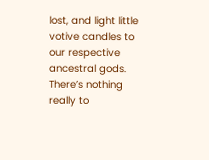lost, and light little votive candles to our respective ancestral gods. There’s nothing really to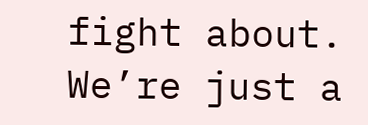fight about. We’re just a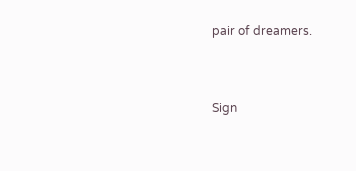pair of dreamers.


Sign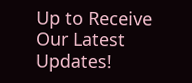Up to Receive Our Latest Updates!